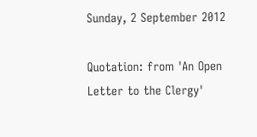Sunday, 2 September 2012

Quotation: from 'An Open Letter to the Clergy'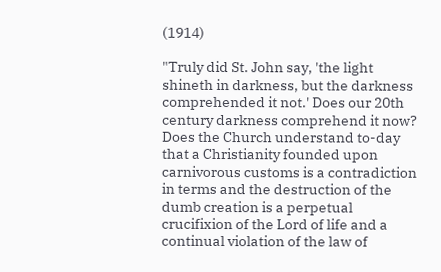(1914)

"Truly did St. John say, 'the light shineth in darkness, but the darkness comprehended it not.' Does our 20th century darkness comprehend it now? Does the Church understand to-day that a Christianity founded upon carnivorous customs is a contradiction in terms and the destruction of the dumb creation is a perpetual crucifixion of the Lord of life and a continual violation of the law of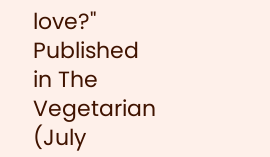love?" Published in The Vegetarian (July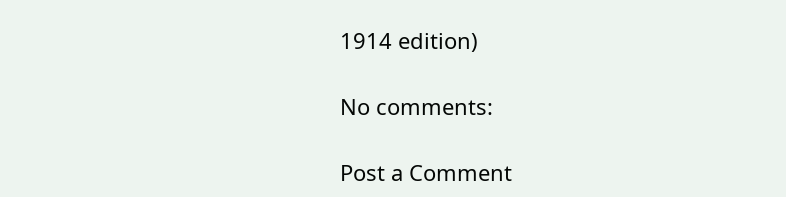1914 edition)

No comments:

Post a Comment